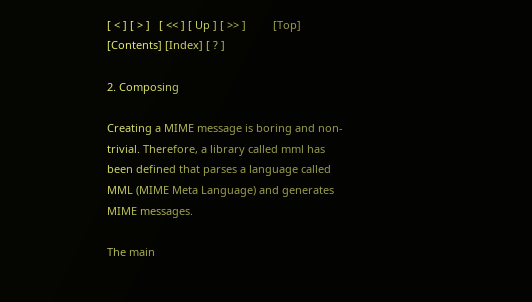[ < ] [ > ]   [ << ] [ Up ] [ >> ]         [Top] [Contents] [Index] [ ? ]

2. Composing

Creating a MIME message is boring and non-trivial. Therefore, a library called mml has been defined that parses a language called MML (MIME Meta Language) and generates MIME messages.

The main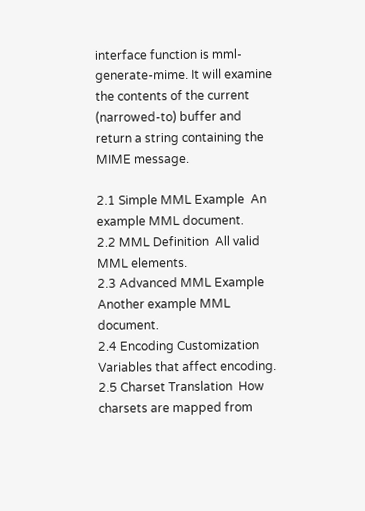interface function is mml-generate-mime. It will examine the contents of the current (narrowed-to) buffer and return a string containing the MIME message.

2.1 Simple MML Example  An example MML document.
2.2 MML Definition  All valid MML elements.
2.3 Advanced MML Example  Another example MML document.
2.4 Encoding Customization  Variables that affect encoding.
2.5 Charset Translation  How charsets are mapped from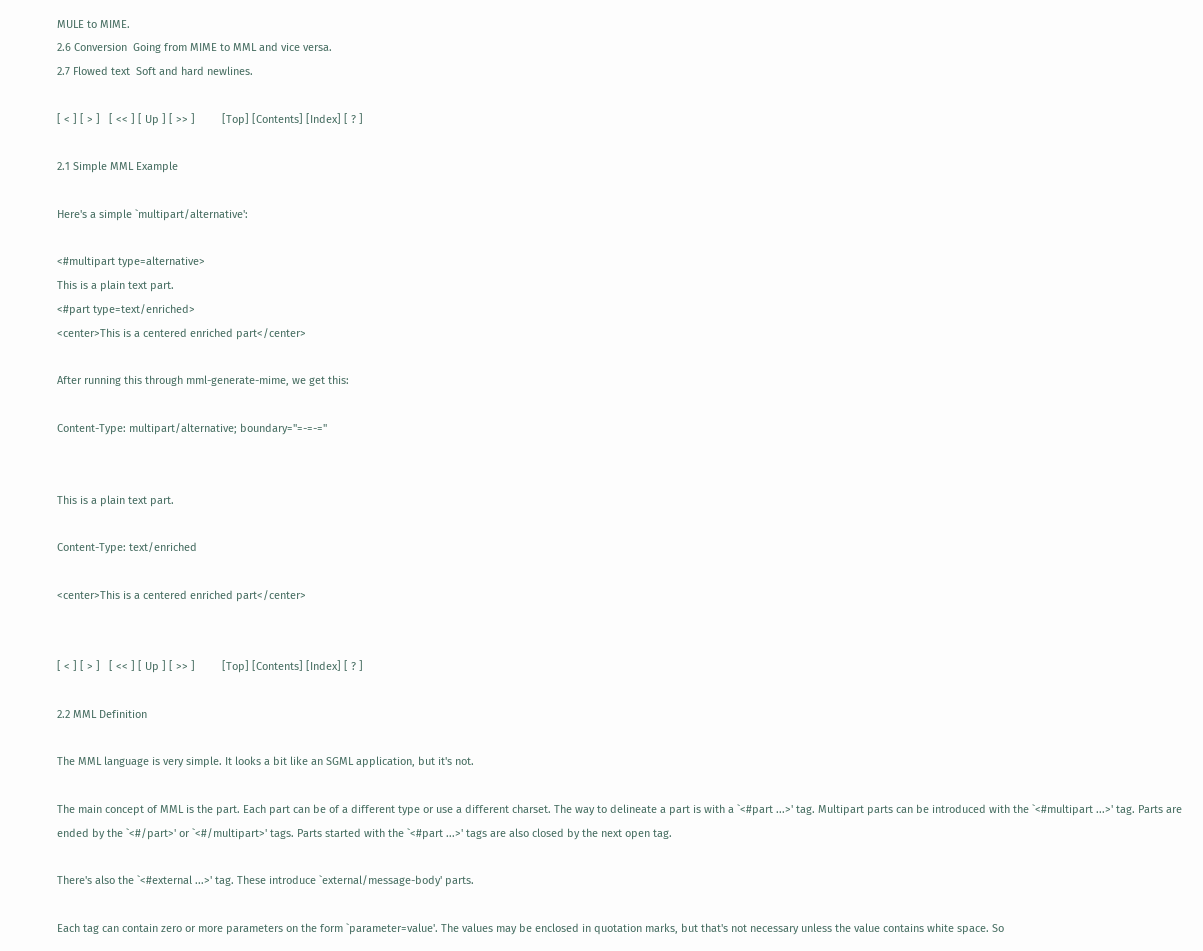MULE to MIME.
2.6 Conversion  Going from MIME to MML and vice versa.
2.7 Flowed text  Soft and hard newlines.

[ < ] [ > ]   [ << ] [ Up ] [ >> ]         [Top] [Contents] [Index] [ ? ]

2.1 Simple MML Example

Here's a simple `multipart/alternative':

<#multipart type=alternative>
This is a plain text part.
<#part type=text/enriched>
<center>This is a centered enriched part</center>

After running this through mml-generate-mime, we get this:

Content-Type: multipart/alternative; boundary="=-=-="


This is a plain text part.

Content-Type: text/enriched

<center>This is a centered enriched part</center>


[ < ] [ > ]   [ << ] [ Up ] [ >> ]         [Top] [Contents] [Index] [ ? ]

2.2 MML Definition

The MML language is very simple. It looks a bit like an SGML application, but it's not.

The main concept of MML is the part. Each part can be of a different type or use a different charset. The way to delineate a part is with a `<#part ...>' tag. Multipart parts can be introduced with the `<#multipart ...>' tag. Parts are ended by the `<#/part>' or `<#/multipart>' tags. Parts started with the `<#part ...>' tags are also closed by the next open tag.

There's also the `<#external ...>' tag. These introduce `external/message-body' parts.

Each tag can contain zero or more parameters on the form `parameter=value'. The values may be enclosed in quotation marks, but that's not necessary unless the value contains white space. So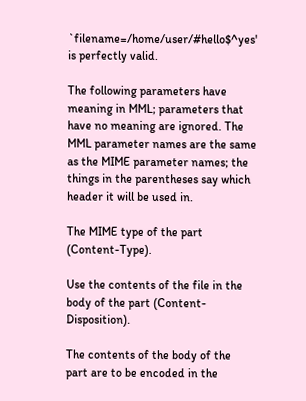`filename=/home/user/#hello$^yes' is perfectly valid.

The following parameters have meaning in MML; parameters that have no meaning are ignored. The MML parameter names are the same as the MIME parameter names; the things in the parentheses say which header it will be used in.

The MIME type of the part (Content-Type).

Use the contents of the file in the body of the part (Content-Disposition).

The contents of the body of the part are to be encoded in the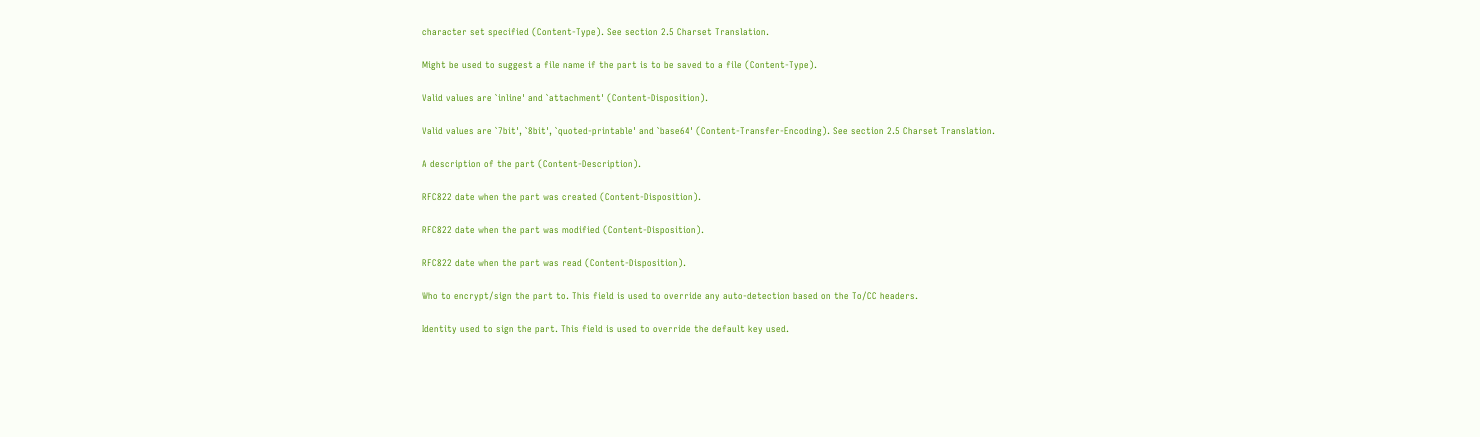character set specified (Content-Type). See section 2.5 Charset Translation.

Might be used to suggest a file name if the part is to be saved to a file (Content-Type).

Valid values are `inline' and `attachment' (Content-Disposition).

Valid values are `7bit', `8bit', `quoted-printable' and `base64' (Content-Transfer-Encoding). See section 2.5 Charset Translation.

A description of the part (Content-Description).

RFC822 date when the part was created (Content-Disposition).

RFC822 date when the part was modified (Content-Disposition).

RFC822 date when the part was read (Content-Disposition).

Who to encrypt/sign the part to. This field is used to override any auto-detection based on the To/CC headers.

Identity used to sign the part. This field is used to override the default key used.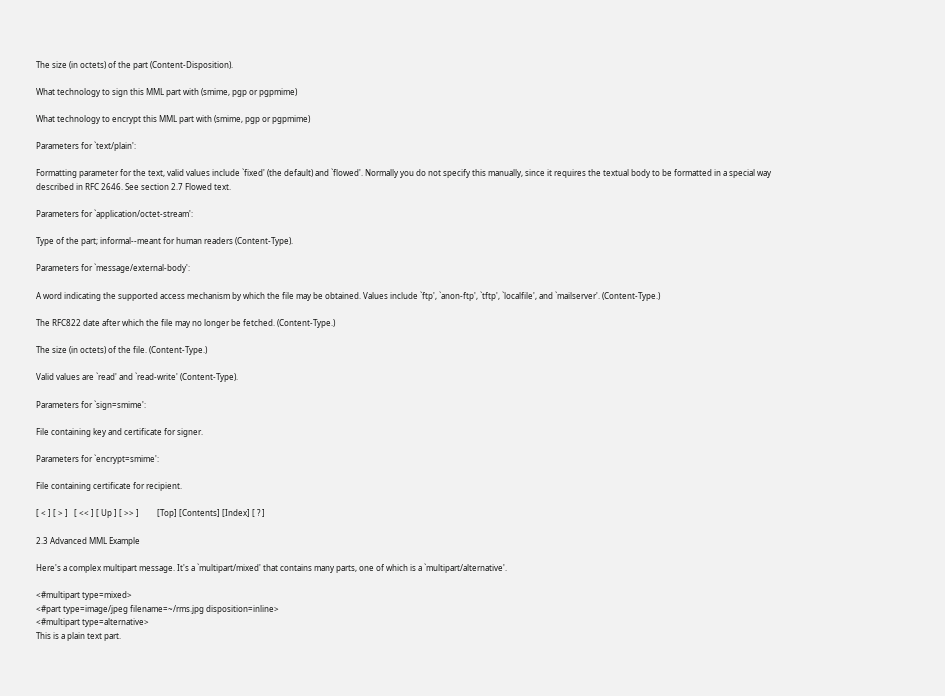The size (in octets) of the part (Content-Disposition).

What technology to sign this MML part with (smime, pgp or pgpmime)

What technology to encrypt this MML part with (smime, pgp or pgpmime)

Parameters for `text/plain':

Formatting parameter for the text, valid values include `fixed' (the default) and `flowed'. Normally you do not specify this manually, since it requires the textual body to be formatted in a special way described in RFC 2646. See section 2.7 Flowed text.

Parameters for `application/octet-stream':

Type of the part; informal--meant for human readers (Content-Type).

Parameters for `message/external-body':

A word indicating the supported access mechanism by which the file may be obtained. Values include `ftp', `anon-ftp', `tftp', `localfile', and `mailserver'. (Content-Type.)

The RFC822 date after which the file may no longer be fetched. (Content-Type.)

The size (in octets) of the file. (Content-Type.)

Valid values are `read' and `read-write' (Content-Type).

Parameters for `sign=smime':

File containing key and certificate for signer.

Parameters for `encrypt=smime':

File containing certificate for recipient.

[ < ] [ > ]   [ << ] [ Up ] [ >> ]         [Top] [Contents] [Index] [ ? ]

2.3 Advanced MML Example

Here's a complex multipart message. It's a `multipart/mixed' that contains many parts, one of which is a `multipart/alternative'.

<#multipart type=mixed>
<#part type=image/jpeg filename=~/rms.jpg disposition=inline>
<#multipart type=alternative>
This is a plain text part.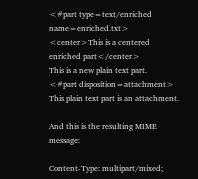<#part type=text/enriched name=enriched.txt>
<center>This is a centered enriched part</center>
This is a new plain text part.
<#part disposition=attachment>
This plain text part is an attachment.

And this is the resulting MIME message:

Content-Type: multipart/mixed;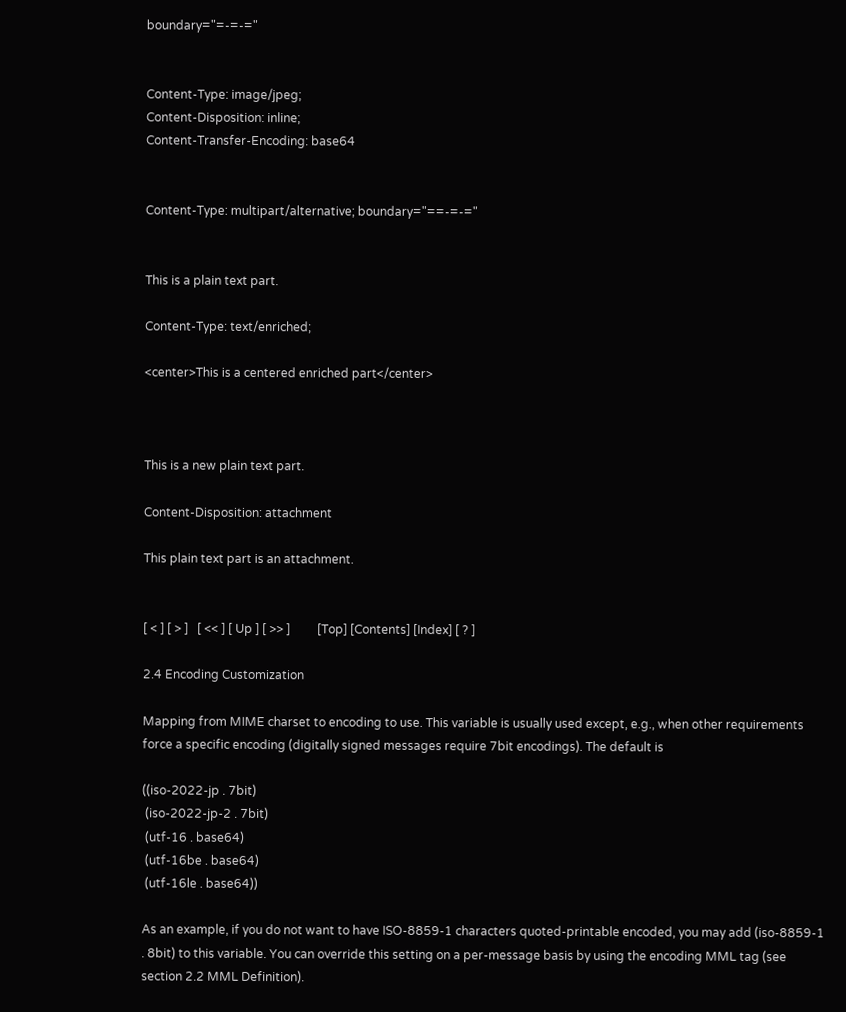boundary="=-=-="


Content-Type: image/jpeg;
Content-Disposition: inline;
Content-Transfer-Encoding: base64


Content-Type: multipart/alternative; boundary="==-=-="


This is a plain text part.

Content-Type: text/enriched;

<center>This is a centered enriched part</center>



This is a new plain text part.

Content-Disposition: attachment

This plain text part is an attachment.


[ < ] [ > ]   [ << ] [ Up ] [ >> ]         [Top] [Contents] [Index] [ ? ]

2.4 Encoding Customization

Mapping from MIME charset to encoding to use. This variable is usually used except, e.g., when other requirements force a specific encoding (digitally signed messages require 7bit encodings). The default is

((iso-2022-jp . 7bit)
 (iso-2022-jp-2 . 7bit)
 (utf-16 . base64)
 (utf-16be . base64)
 (utf-16le . base64))

As an example, if you do not want to have ISO-8859-1 characters quoted-printable encoded, you may add (iso-8859-1 . 8bit) to this variable. You can override this setting on a per-message basis by using the encoding MML tag (see section 2.2 MML Definition).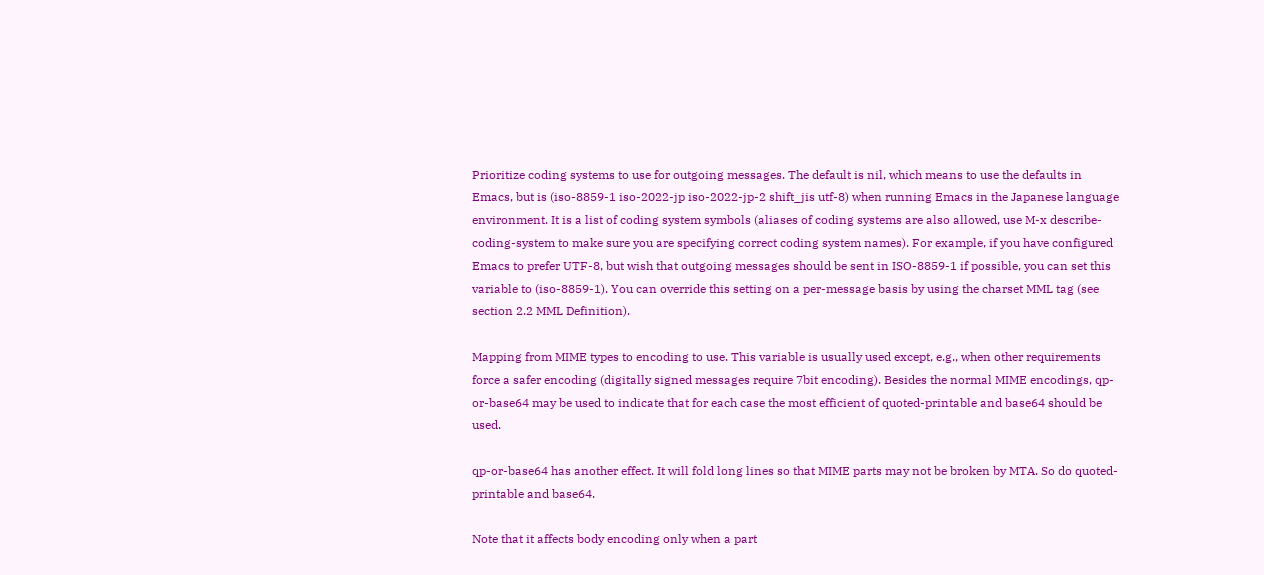Prioritize coding systems to use for outgoing messages. The default is nil, which means to use the defaults in Emacs, but is (iso-8859-1 iso-2022-jp iso-2022-jp-2 shift_jis utf-8) when running Emacs in the Japanese language environment. It is a list of coding system symbols (aliases of coding systems are also allowed, use M-x describe-coding-system to make sure you are specifying correct coding system names). For example, if you have configured Emacs to prefer UTF-8, but wish that outgoing messages should be sent in ISO-8859-1 if possible, you can set this variable to (iso-8859-1). You can override this setting on a per-message basis by using the charset MML tag (see section 2.2 MML Definition).

Mapping from MIME types to encoding to use. This variable is usually used except, e.g., when other requirements force a safer encoding (digitally signed messages require 7bit encoding). Besides the normal MIME encodings, qp-or-base64 may be used to indicate that for each case the most efficient of quoted-printable and base64 should be used.

qp-or-base64 has another effect. It will fold long lines so that MIME parts may not be broken by MTA. So do quoted-printable and base64.

Note that it affects body encoding only when a part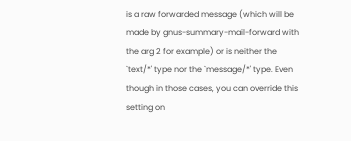is a raw forwarded message (which will be made by gnus-summary-mail-forward with the arg 2 for example) or is neither the `text/*' type nor the `message/*' type. Even though in those cases, you can override this setting on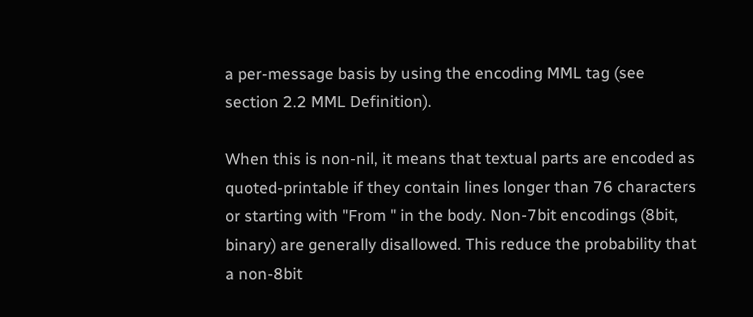a per-message basis by using the encoding MML tag (see section 2.2 MML Definition).

When this is non-nil, it means that textual parts are encoded as quoted-printable if they contain lines longer than 76 characters or starting with "From " in the body. Non-7bit encodings (8bit, binary) are generally disallowed. This reduce the probability that a non-8bit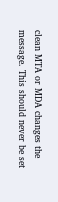clean MTA or MDA changes the message. This should never be set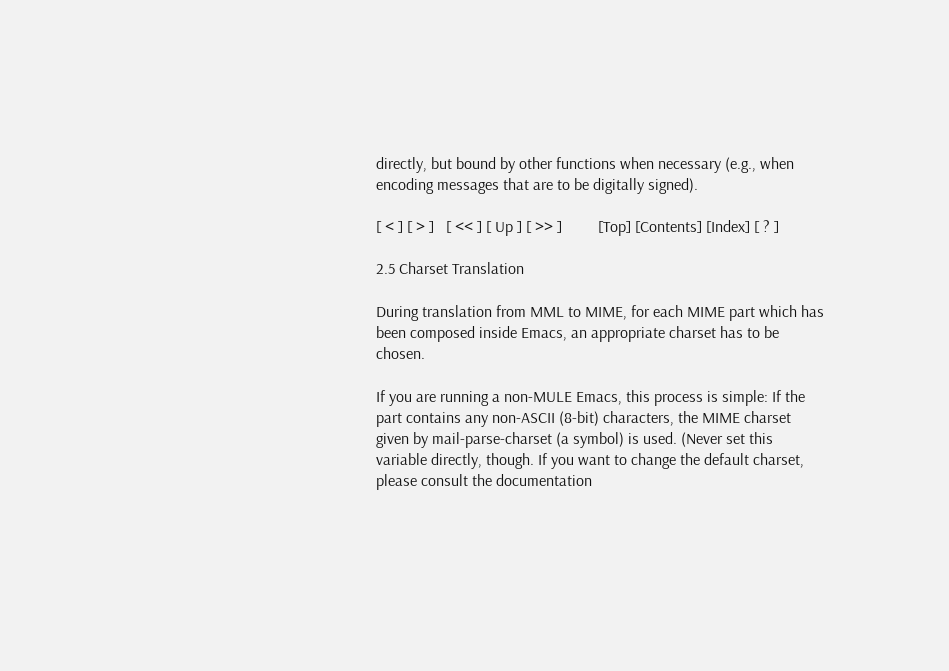directly, but bound by other functions when necessary (e.g., when encoding messages that are to be digitally signed).

[ < ] [ > ]   [ << ] [ Up ] [ >> ]         [Top] [Contents] [Index] [ ? ]

2.5 Charset Translation

During translation from MML to MIME, for each MIME part which has been composed inside Emacs, an appropriate charset has to be chosen.

If you are running a non-MULE Emacs, this process is simple: If the part contains any non-ASCII (8-bit) characters, the MIME charset given by mail-parse-charset (a symbol) is used. (Never set this variable directly, though. If you want to change the default charset, please consult the documentation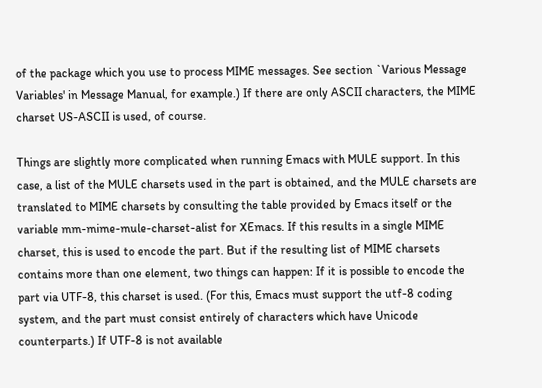of the package which you use to process MIME messages. See section `Various Message Variables' in Message Manual, for example.) If there are only ASCII characters, the MIME charset US-ASCII is used, of course.

Things are slightly more complicated when running Emacs with MULE support. In this case, a list of the MULE charsets used in the part is obtained, and the MULE charsets are translated to MIME charsets by consulting the table provided by Emacs itself or the variable mm-mime-mule-charset-alist for XEmacs. If this results in a single MIME charset, this is used to encode the part. But if the resulting list of MIME charsets contains more than one element, two things can happen: If it is possible to encode the part via UTF-8, this charset is used. (For this, Emacs must support the utf-8 coding system, and the part must consist entirely of characters which have Unicode counterparts.) If UTF-8 is not available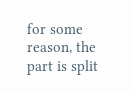for some reason, the part is split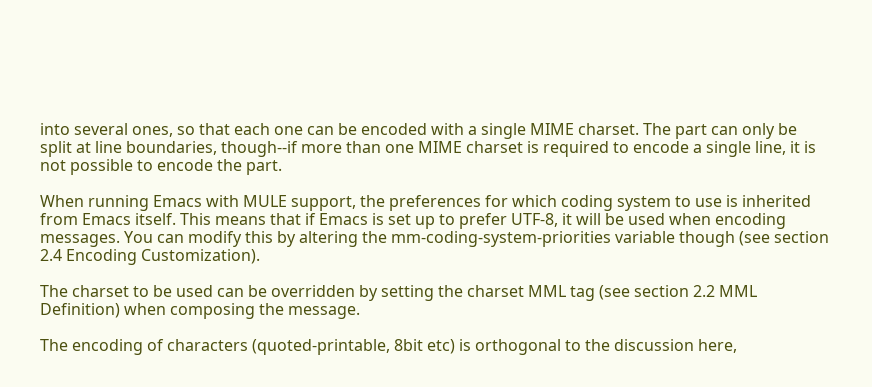into several ones, so that each one can be encoded with a single MIME charset. The part can only be split at line boundaries, though--if more than one MIME charset is required to encode a single line, it is not possible to encode the part.

When running Emacs with MULE support, the preferences for which coding system to use is inherited from Emacs itself. This means that if Emacs is set up to prefer UTF-8, it will be used when encoding messages. You can modify this by altering the mm-coding-system-priorities variable though (see section 2.4 Encoding Customization).

The charset to be used can be overridden by setting the charset MML tag (see section 2.2 MML Definition) when composing the message.

The encoding of characters (quoted-printable, 8bit etc) is orthogonal to the discussion here,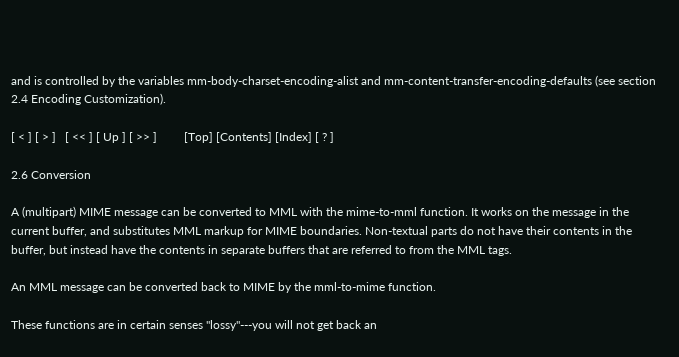and is controlled by the variables mm-body-charset-encoding-alist and mm-content-transfer-encoding-defaults (see section 2.4 Encoding Customization).

[ < ] [ > ]   [ << ] [ Up ] [ >> ]         [Top] [Contents] [Index] [ ? ]

2.6 Conversion

A (multipart) MIME message can be converted to MML with the mime-to-mml function. It works on the message in the current buffer, and substitutes MML markup for MIME boundaries. Non-textual parts do not have their contents in the buffer, but instead have the contents in separate buffers that are referred to from the MML tags.

An MML message can be converted back to MIME by the mml-to-mime function.

These functions are in certain senses "lossy"---you will not get back an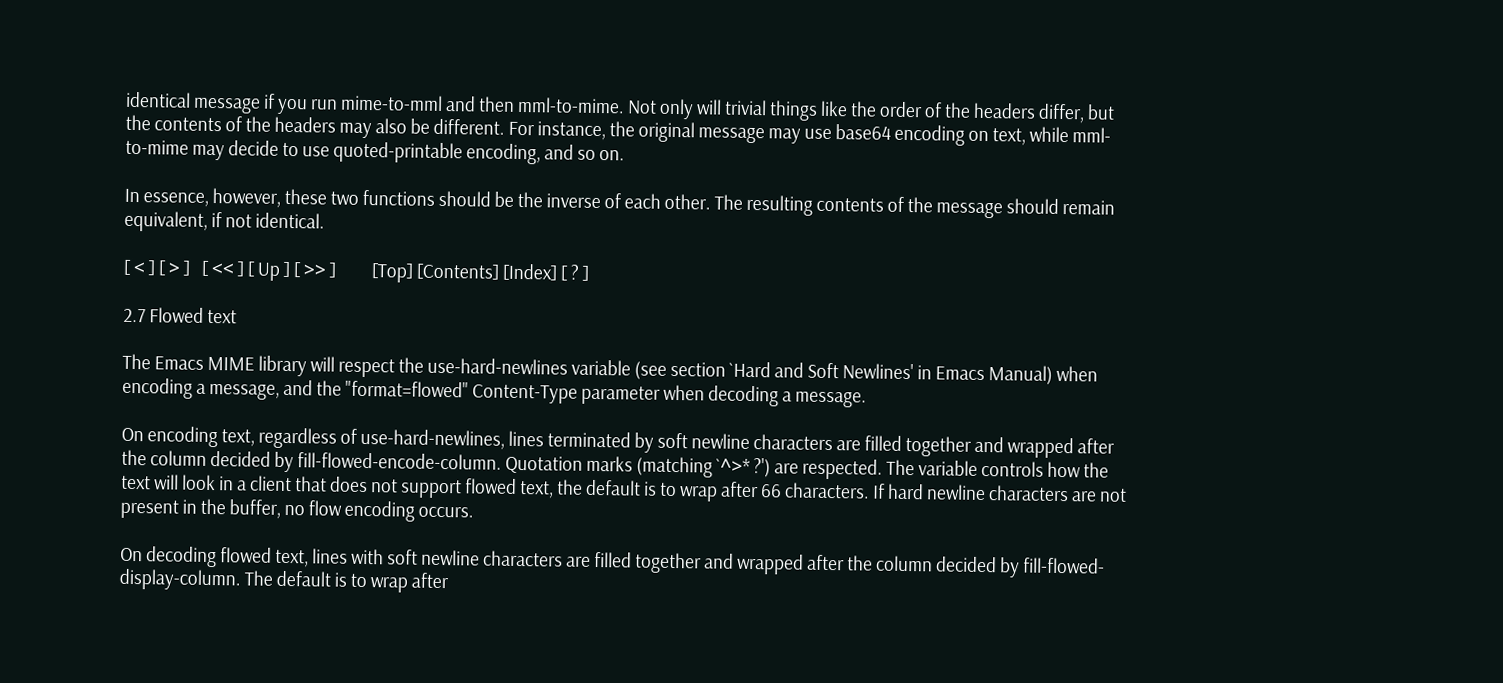identical message if you run mime-to-mml and then mml-to-mime. Not only will trivial things like the order of the headers differ, but the contents of the headers may also be different. For instance, the original message may use base64 encoding on text, while mml-to-mime may decide to use quoted-printable encoding, and so on.

In essence, however, these two functions should be the inverse of each other. The resulting contents of the message should remain equivalent, if not identical.

[ < ] [ > ]   [ << ] [ Up ] [ >> ]         [Top] [Contents] [Index] [ ? ]

2.7 Flowed text

The Emacs MIME library will respect the use-hard-newlines variable (see section `Hard and Soft Newlines' in Emacs Manual) when encoding a message, and the "format=flowed" Content-Type parameter when decoding a message.

On encoding text, regardless of use-hard-newlines, lines terminated by soft newline characters are filled together and wrapped after the column decided by fill-flowed-encode-column. Quotation marks (matching `^>* ?') are respected. The variable controls how the text will look in a client that does not support flowed text, the default is to wrap after 66 characters. If hard newline characters are not present in the buffer, no flow encoding occurs.

On decoding flowed text, lines with soft newline characters are filled together and wrapped after the column decided by fill-flowed-display-column. The default is to wrap after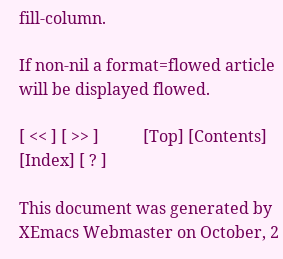fill-column.

If non-nil a format=flowed article will be displayed flowed.

[ << ] [ >> ]           [Top] [Contents] [Index] [ ? ]

This document was generated by XEmacs Webmaster on October, 2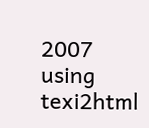2007 using texi2html